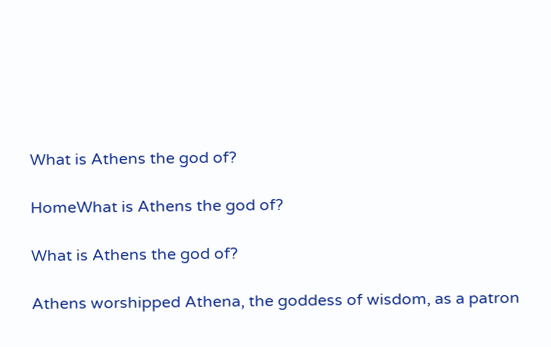What is Athens the god of?

HomeWhat is Athens the god of?

What is Athens the god of?

Athens worshipped Athena, the goddess of wisdom, as a patron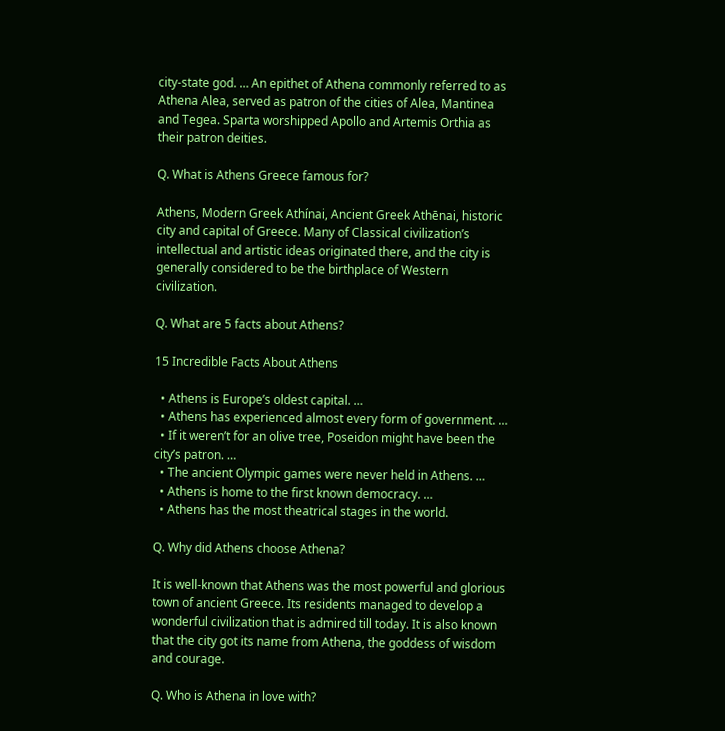city-state god. … An epithet of Athena commonly referred to as Athena Alea, served as patron of the cities of Alea, Mantinea and Tegea. Sparta worshipped Apollo and Artemis Orthia as their patron deities.

Q. What is Athens Greece famous for?

Athens, Modern Greek Athínai, Ancient Greek Athēnai, historic city and capital of Greece. Many of Classical civilization’s intellectual and artistic ideas originated there, and the city is generally considered to be the birthplace of Western civilization.

Q. What are 5 facts about Athens?

15 Incredible Facts About Athens

  • Athens is Europe’s oldest capital. …
  • Athens has experienced almost every form of government. …
  • If it weren’t for an olive tree, Poseidon might have been the city’s patron. …
  • The ancient Olympic games were never held in Athens. …
  • Athens is home to the first known democracy. …
  • Athens has the most theatrical stages in the world.

Q. Why did Athens choose Athena?

It is well-known that Athens was the most powerful and glorious town of ancient Greece. Its residents managed to develop a wonderful civilization that is admired till today. It is also known that the city got its name from Athena, the goddess of wisdom and courage.

Q. Who is Athena in love with?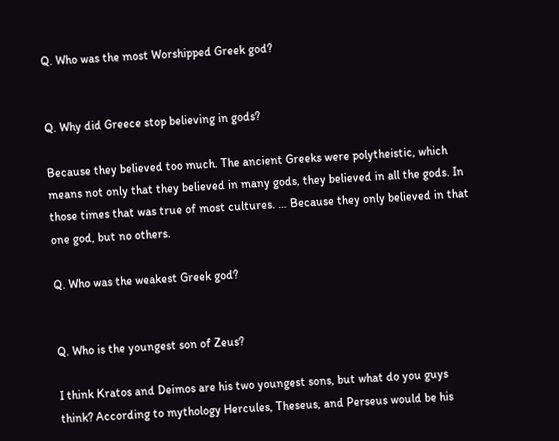Q. Who was the most Worshipped Greek god?


Q. Why did Greece stop believing in gods?

Because they believed too much. The ancient Greeks were polytheistic, which means not only that they believed in many gods, they believed in all the gods. In those times that was true of most cultures. … Because they only believed in that one god, but no others.

Q. Who was the weakest Greek god?


Q. Who is the youngest son of Zeus?

I think Kratos and Deimos are his two youngest sons, but what do you guys think? According to mythology Hercules, Theseus, and Perseus would be his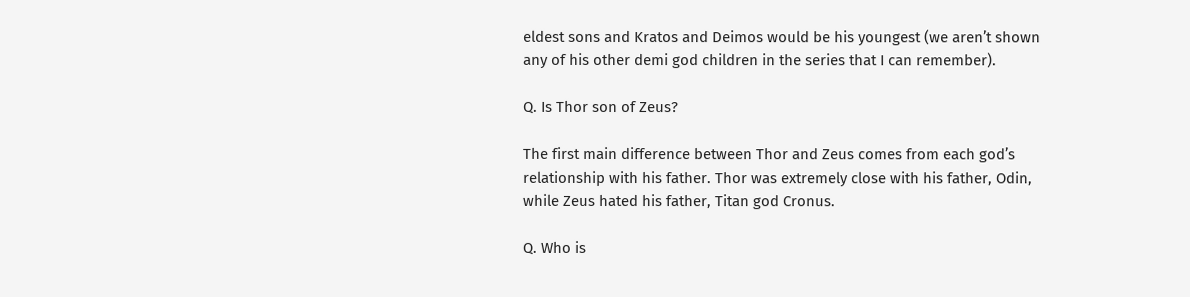eldest sons and Kratos and Deimos would be his youngest (we aren’t shown any of his other demi god children in the series that I can remember).

Q. Is Thor son of Zeus?

The first main difference between Thor and Zeus comes from each god’s relationship with his father. Thor was extremely close with his father, Odin, while Zeus hated his father, Titan god Cronus.

Q. Who is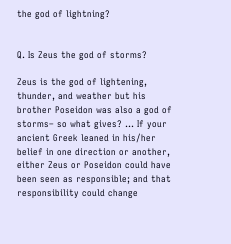the god of lightning?


Q. Is Zeus the god of storms?

Zeus is the god of lightening, thunder, and weather but his brother Poseidon was also a god of storms– so what gives? … If your ancient Greek leaned in his/her belief in one direction or another, either Zeus or Poseidon could have been seen as responsible; and that responsibility could change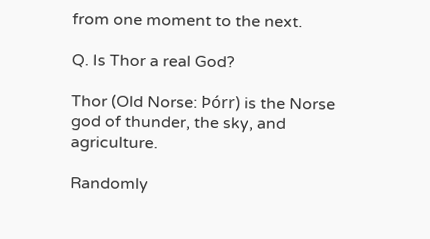from one moment to the next.

Q. Is Thor a real God?

Thor (Old Norse: Þórr) is the Norse god of thunder, the sky, and agriculture.

Randomly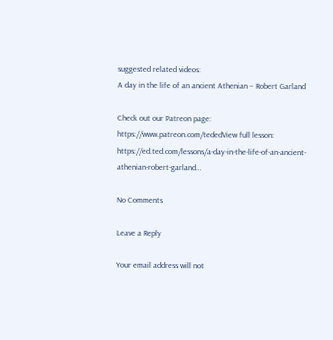suggested related videos:
A day in the life of an ancient Athenian – Robert Garland

Check out our Patreon page: https://www.patreon.com/tededView full lesson: https://ed.ted.com/lessons/a-day-in-the-life-of-an-ancient-athenian-robert-garland…

No Comments

Leave a Reply

Your email address will not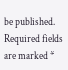be published. Required fields are marked *